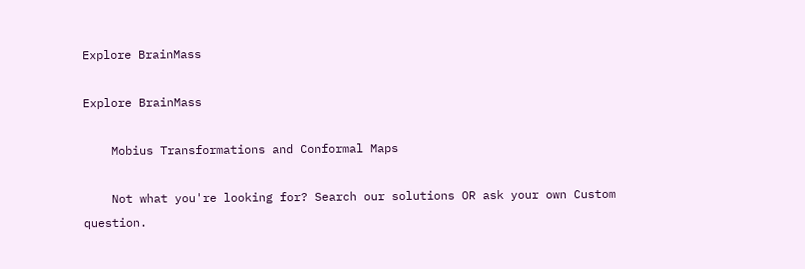Explore BrainMass

Explore BrainMass

    Mobius Transformations and Conformal Maps

    Not what you're looking for? Search our solutions OR ask your own Custom question.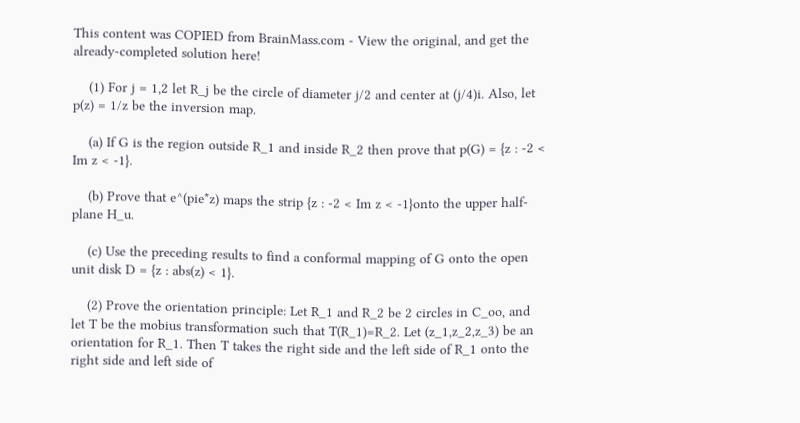This content was COPIED from BrainMass.com - View the original, and get the already-completed solution here!

    (1) For j = 1,2 let R_j be the circle of diameter j/2 and center at (j/4)i. Also, let p(z) = 1/z be the inversion map.

    (a) If G is the region outside R_1 and inside R_2 then prove that p(G) = {z : -2 < Im z < -1}.

    (b) Prove that e^(pie*z) maps the strip {z : -2 < Im z < -1}onto the upper half-plane H_u.

    (c) Use the preceding results to find a conformal mapping of G onto the open unit disk D = {z : abs(z) < 1}.

    (2) Prove the orientation principle: Let R_1 and R_2 be 2 circles in C_oo, and let T be the mobius transformation such that T(R_1)=R_2. Let (z_1,z_2,z_3) be an orientation for R_1. Then T takes the right side and the left side of R_1 onto the right side and left side of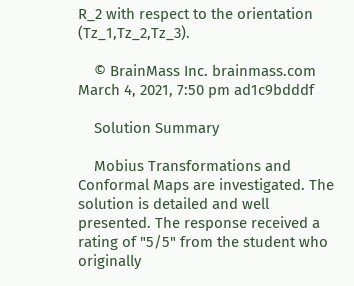R_2 with respect to the orientation (Tz_1,Tz_2,Tz_3).

    © BrainMass Inc. brainmass.com March 4, 2021, 7:50 pm ad1c9bdddf

    Solution Summary

    Mobius Transformations and Conformal Maps are investigated. The solution is detailed and well presented. The response received a rating of "5/5" from the student who originally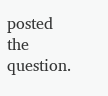posted the question.